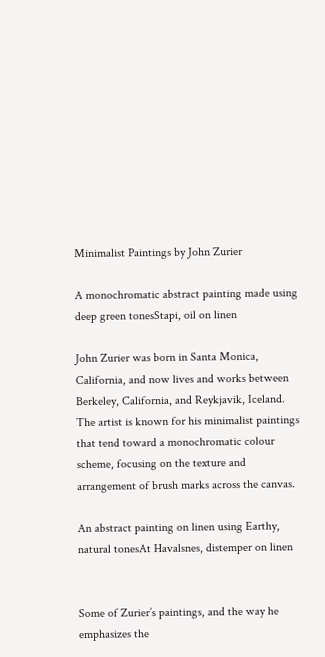Minimalist Paintings by John Zurier

A monochromatic abstract painting made using deep green tonesStapi, oil on linen

John Zurier was born in Santa Monica, California, and now lives and works between Berkeley, California, and Reykjavik, Iceland. The artist is known for his minimalist paintings that tend toward a monochromatic colour scheme, focusing on the texture and arrangement of brush marks across the canvas.

An abstract painting on linen using Earthy, natural tonesAt Havalsnes, distemper on linen


Some of Zurier’s paintings, and the way he emphasizes the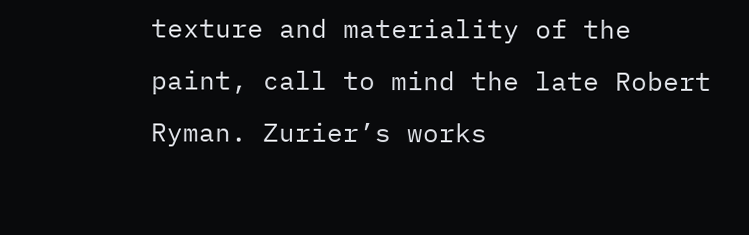texture and materiality of the paint, call to mind the late Robert Ryman. Zurier’s works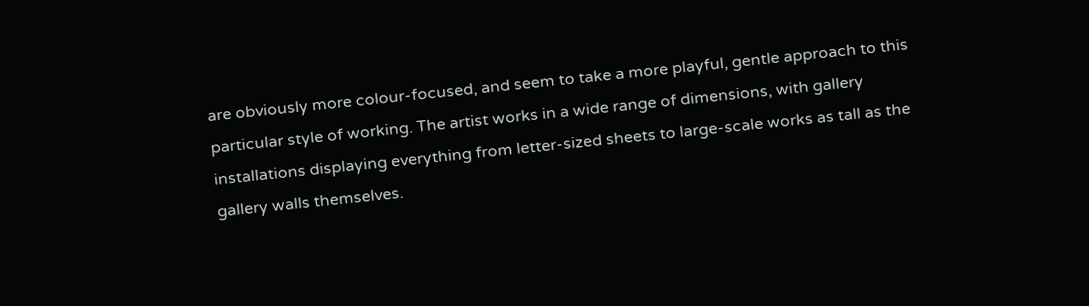are obviously more colour-focused, and seem to take a more playful, gentle approach to this particular style of working. The artist works in a wide range of dimensions, with gallery installations displaying everything from letter-sized sheets to large-scale works as tall as the gallery walls themselves.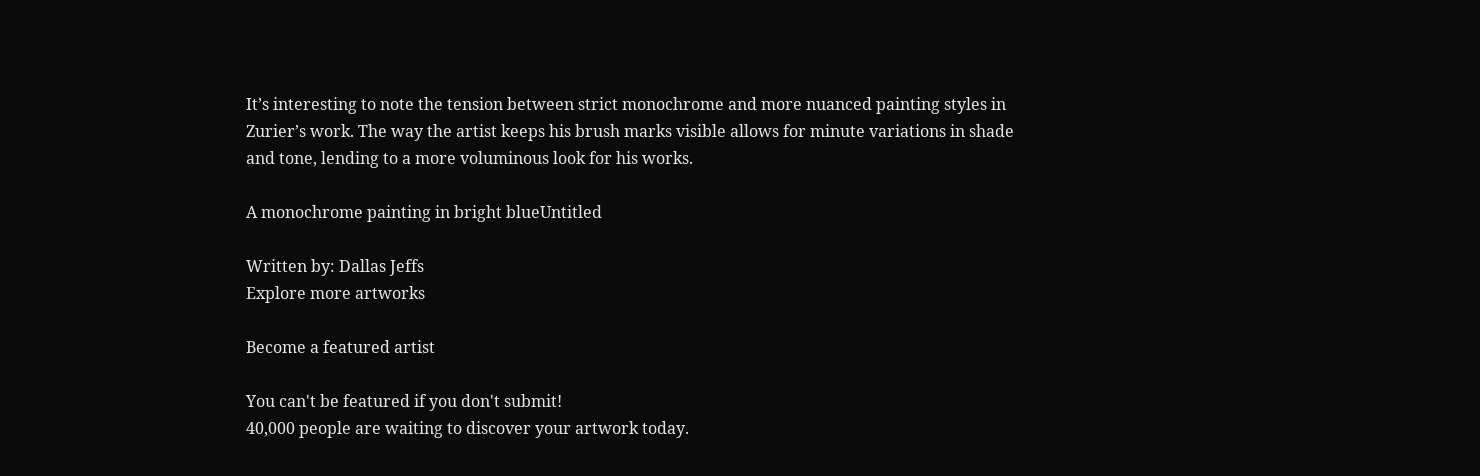It’s interesting to note the tension between strict monochrome and more nuanced painting styles in Zurier’s work. The way the artist keeps his brush marks visible allows for minute variations in shade and tone, lending to a more voluminous look for his works.

A monochrome painting in bright blueUntitled

Written by: Dallas Jeffs
Explore more artworks

Become a featured artist

You can't be featured if you don't submit!
40,000 people are waiting to discover your artwork today.